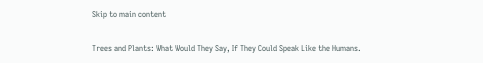Skip to main content

Trees and Plants: What Would They Say, If They Could Speak Like the Humans.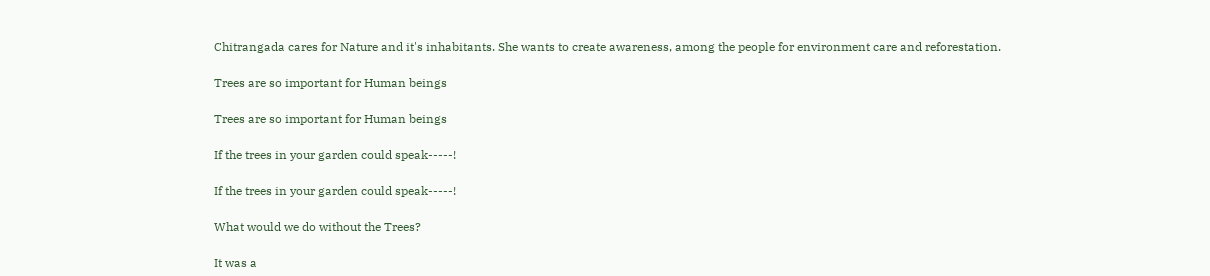Chitrangada cares for Nature and it's inhabitants. She wants to create awareness, among the people for environment care and reforestation.

Trees are so important for Human beings

Trees are so important for Human beings

If the trees in your garden could speak-----!

If the trees in your garden could speak-----!

What would we do without the Trees?

It was a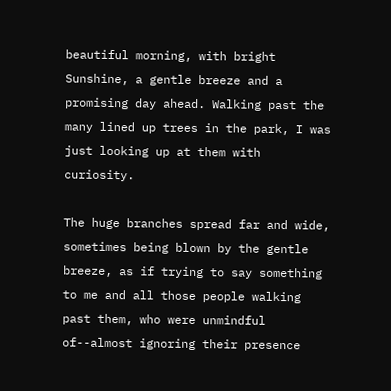beautiful morning, with bright Sunshine, a gentle breeze and a promising day ahead. Walking past the many lined up trees in the park, I was just looking up at them with curiosity.

The huge branches spread far and wide, sometimes being blown by the gentle breeze, as if trying to say something to me and all those people walking past them, who were unmindful of--almost ignoring their presence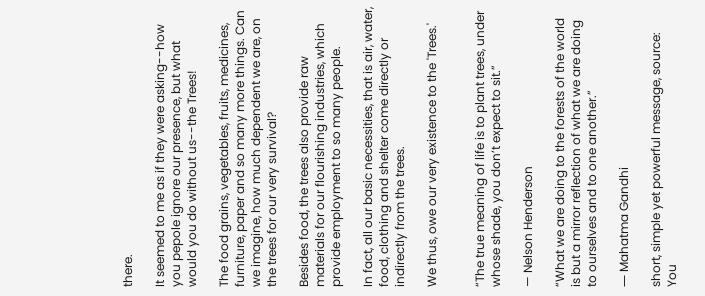there.

It seemed to me as if they were asking--how you pepole ignore our presence, but what would you do without us--the Trees!

The food grains, vegetables, fruits, medicines, furniture, paper and so many more things. Can we imagine, how much dependent we are, on the trees for our very survival?

Besides food, the trees also provide raw materials for our flourishing industries, which provide employment to so many people.

In fact, all our basic necessities, that is air, water, food, clothing and shelter come directly or indirectly from the trees.

We thus, owe our very existence to the 'Trees.'


“The true meaning of life is to plant trees, under whose shade, you don’t expect to sit.”

— Nelson Henderson

“What we are doing to the forests of the world is but a mirror reflection of what we are doing to ourselves and to one another.”

― Mahatma Gandhi

short, simple yet powerful message, source: You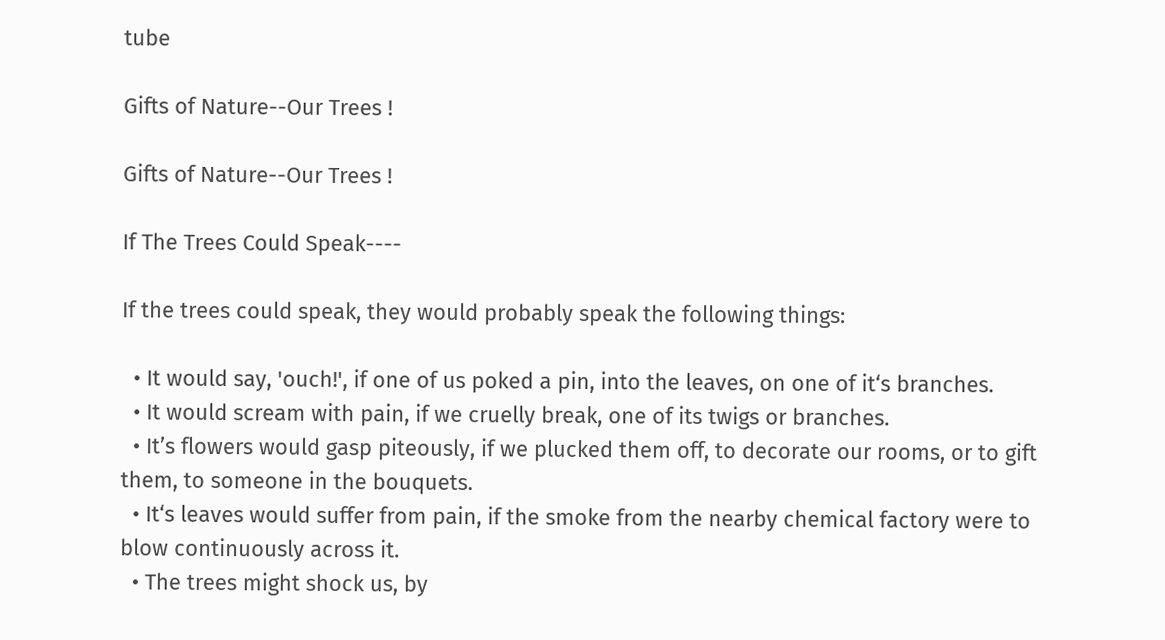tube

Gifts of Nature--Our Trees !

Gifts of Nature--Our Trees !

If The Trees Could Speak----

If the trees could speak, they would probably speak the following things:

  • It would say, 'ouch!', if one of us poked a pin, into the leaves, on one of it‘s branches.
  • It would scream with pain, if we cruelly break, one of its twigs or branches.
  • It’s flowers would gasp piteously, if we plucked them off, to decorate our rooms, or to gift them, to someone in the bouquets.
  • It‘s leaves would suffer from pain, if the smoke from the nearby chemical factory were to blow continuously across it.
  • The trees might shock us, by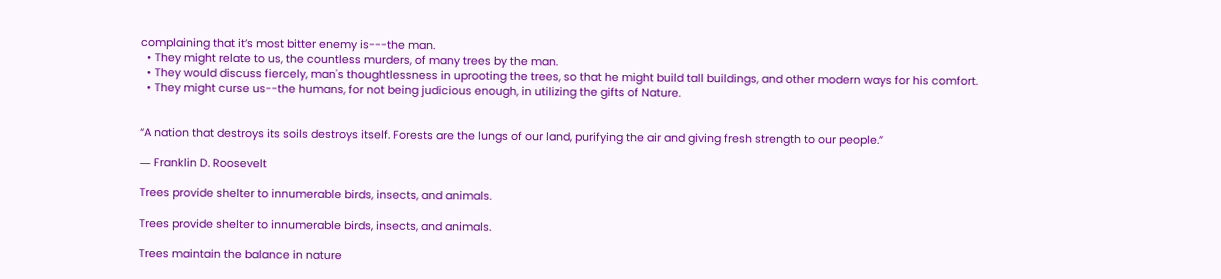complaining that it’s most bitter enemy is---the man.
  • They might relate to us, the countless murders, of many trees by the man.
  • They would discuss fiercely, man's thoughtlessness in uprooting the trees, so that he might build tall buildings, and other modern ways for his comfort.
  • They might curse us--the humans, for not being judicious enough, in utilizing the gifts of Nature.


“A nation that destroys its soils destroys itself. Forests are the lungs of our land, purifying the air and giving fresh strength to our people.”

― Franklin D. Roosevelt

Trees provide shelter to innumerable birds, insects, and animals.

Trees provide shelter to innumerable birds, insects, and animals.

Trees maintain the balance in nature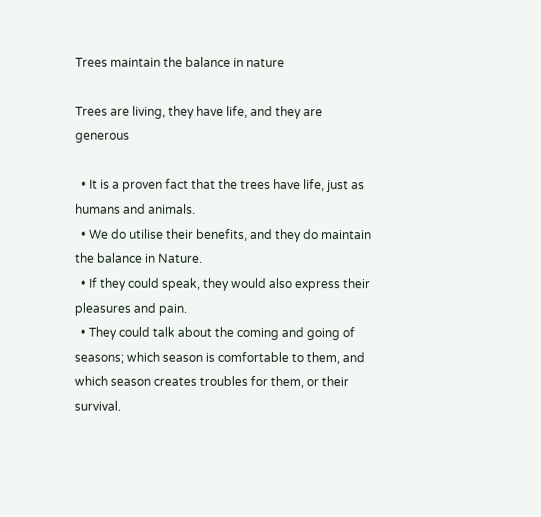Trees maintain the balance in nature

Trees are living, they have life, and they are generous

  • It is a proven fact that the trees have life, just as humans and animals.
  • We do utilise their benefits, and they do maintain the balance in Nature.
  • If they could speak, they would also express their pleasures and pain.
  • They could talk about the coming and going of seasons; which season is comfortable to them, and which season creates troubles for them, or their survival.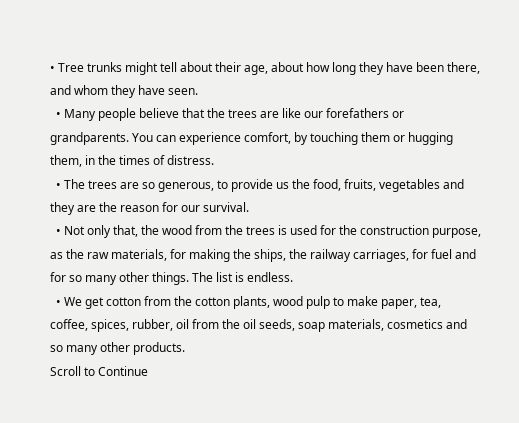• Tree trunks might tell about their age, about how long they have been there, and whom they have seen.
  • Many people believe that the trees are like our forefathers or grandparents. You can experience comfort, by touching them or hugging them, in the times of distress.
  • The trees are so generous, to provide us the food, fruits, vegetables and they are the reason for our survival.
  • Not only that, the wood from the trees is used for the construction purpose, as the raw materials, for making the ships, the railway carriages, for fuel and for so many other things. The list is endless.
  • We get cotton from the cotton plants, wood pulp to make paper, tea, coffee, spices, rubber, oil from the oil seeds, soap materials, cosmetics and so many other products.
Scroll to Continue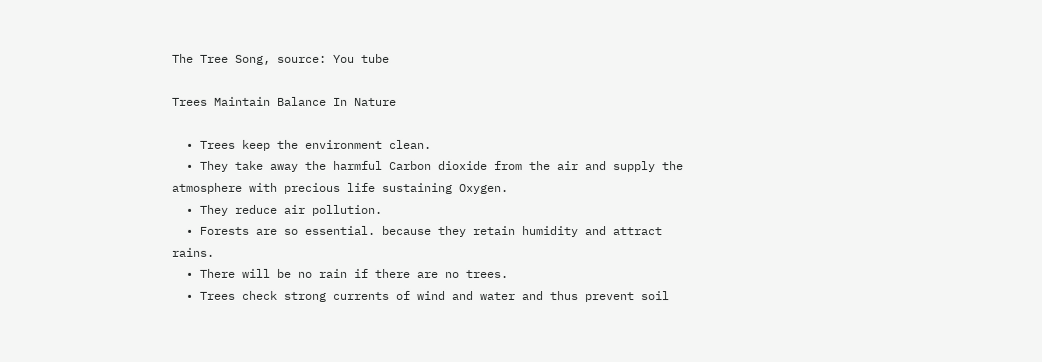The Tree Song, source: You tube

Trees Maintain Balance In Nature

  • Trees keep the environment clean.
  • They take away the harmful Carbon dioxide from the air and supply the atmosphere with precious life sustaining Oxygen.
  • They reduce air pollution.
  • Forests are so essential. because they retain humidity and attract rains.
  • There will be no rain if there are no trees.
  • Trees check strong currents of wind and water and thus prevent soil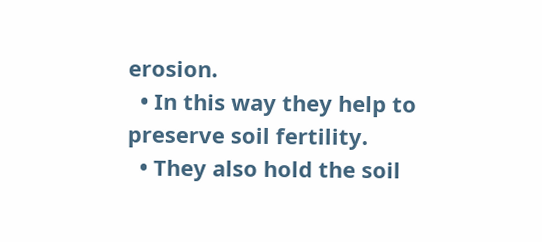erosion.
  • In this way they help to preserve soil fertility.
  • They also hold the soil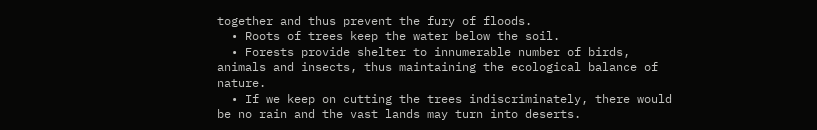together and thus prevent the fury of floods.
  • Roots of trees keep the water below the soil.
  • Forests provide shelter to innumerable number of birds, animals and insects, thus maintaining the ecological balance of nature.
  • If we keep on cutting the trees indiscriminately, there would be no rain and the vast lands may turn into deserts.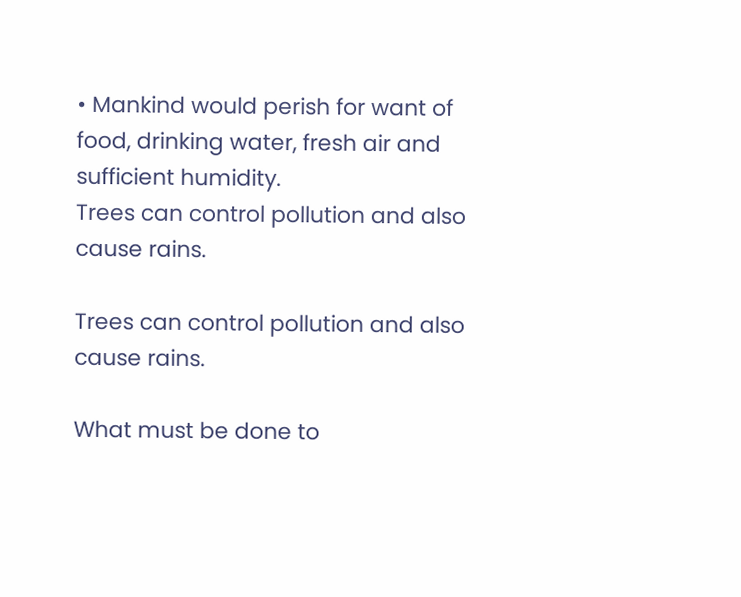• Mankind would perish for want of food, drinking water, fresh air and sufficient humidity.
Trees can control pollution and also cause rains.

Trees can control pollution and also cause rains.

What must be done to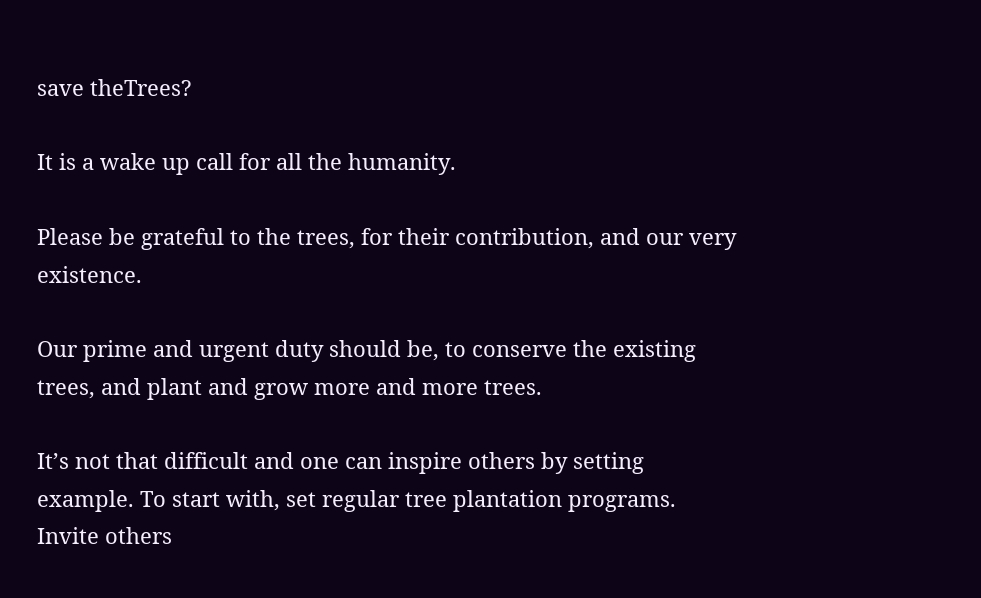save theTrees?

It is a wake up call for all the humanity.

Please be grateful to the trees, for their contribution, and our very existence.

Our prime and urgent duty should be, to conserve the existing trees, and plant and grow more and more trees.

It’s not that difficult and one can inspire others by setting example. To start with, set regular tree plantation programs. Invite others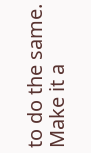to do the same. Make it a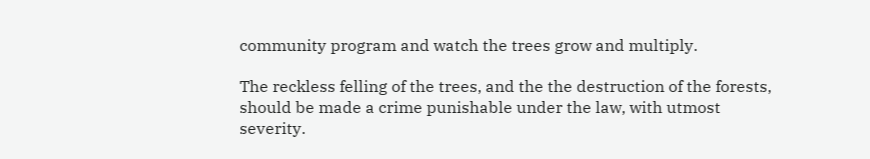community program and watch the trees grow and multiply.

The reckless felling of the trees, and the the destruction of the forests, should be made a crime punishable under the law, with utmost severity.